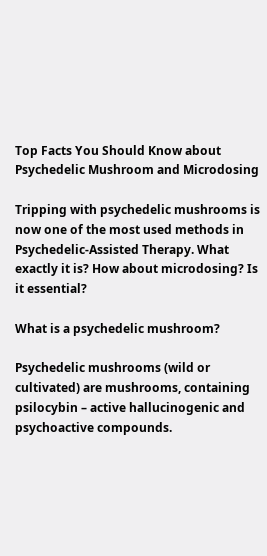Top Facts You Should Know about Psychedelic Mushroom and Microdosing

Tripping with psychedelic mushrooms is now one of the most used methods in Psychedelic-Assisted Therapy. What exactly it is? How about microdosing? Is it essential?

What is a psychedelic mushroom?

Psychedelic mushrooms (wild or cultivated) are mushrooms, containing psilocybin – active hallucinogenic and psychoactive compounds.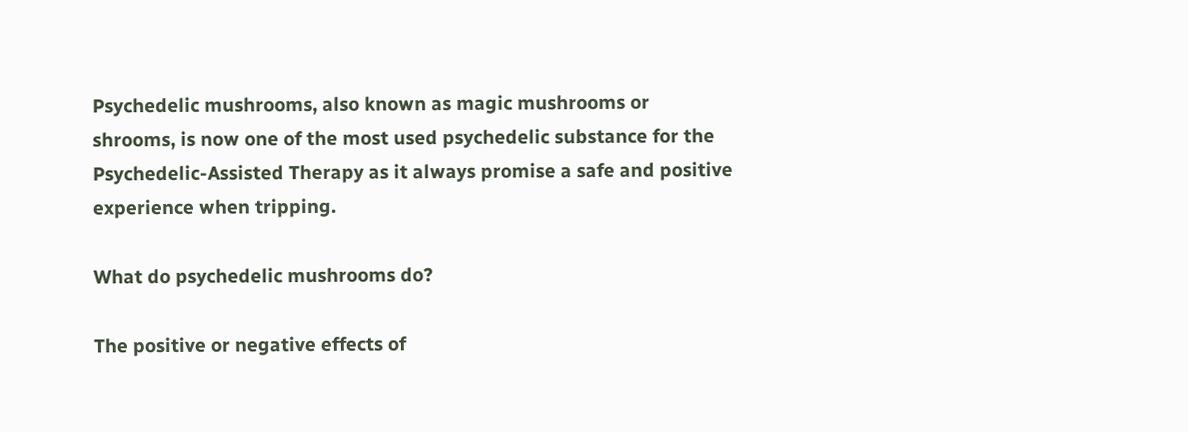Psychedelic mushrooms, also known as magic mushrooms or shrooms, is now one of the most used psychedelic substance for the Psychedelic-Assisted Therapy as it always promise a safe and positive experience when tripping.

What do psychedelic mushrooms do?

The positive or negative effects of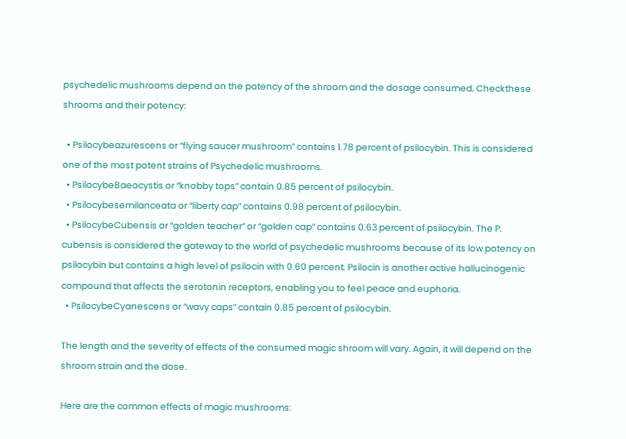psychedelic mushrooms depend on the potency of the shroom and the dosage consumed. Checkthese shrooms and their potency:

  • Psilocybeazurescens or “flying saucer mushroom” contains 1.78 percent of psilocybin. This is considered one of the most potent strains of Psychedelic mushrooms.
  • PsilocybeBaeocystis or “knobby tops” contain 0.85 percent of psilocybin.
  • Psilocybesemilanceata or “liberty cap” contains 0.98 percent of psilocybin.
  • PsilocybeCubensis or “golden teacher” or “golden cap” contains 0.63 percent of psilocybin. The P. cubensis is considered the gateway to the world of psychedelic mushrooms because of its low potency on psilocybin but contains a high level of psilocin with 0.60 percent. Psilocin is another active hallucinogenic compound that affects the serotonin receptors, enabling you to feel peace and euphoria.
  • PsilocybeCyanescens or “wavy caps” contain 0.85 percent of psilocybin.

The length and the severity of effects of the consumed magic shroom will vary. Again, it will depend on the shroom strain and the dose.

Here are the common effects of magic mushrooms: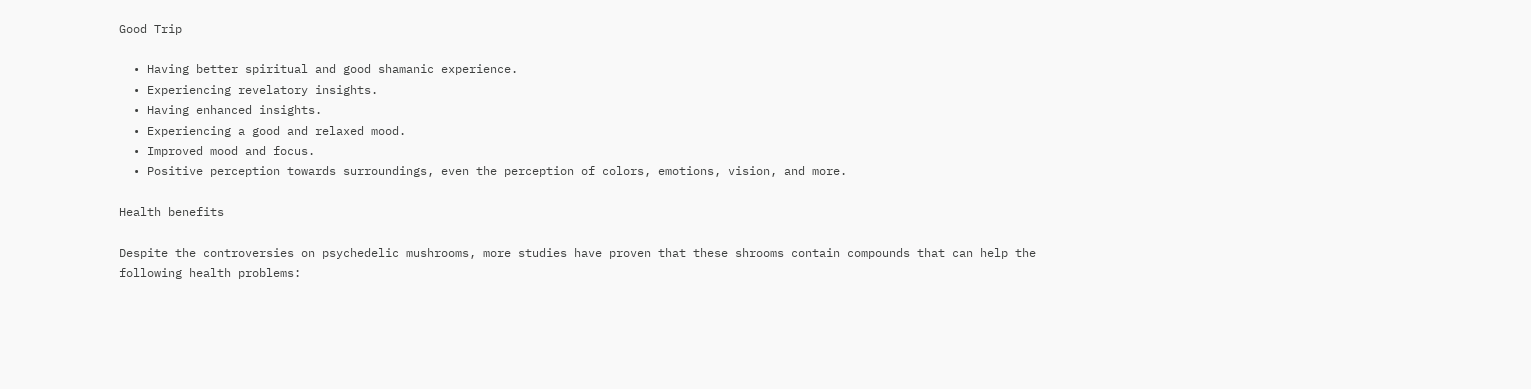Good Trip

  • Having better spiritual and good shamanic experience.
  • Experiencing revelatory insights.
  • Having enhanced insights.
  • Experiencing a good and relaxed mood.
  • Improved mood and focus.
  • Positive perception towards surroundings, even the perception of colors, emotions, vision, and more.

Health benefits

Despite the controversies on psychedelic mushrooms, more studies have proven that these shrooms contain compounds that can help the following health problems: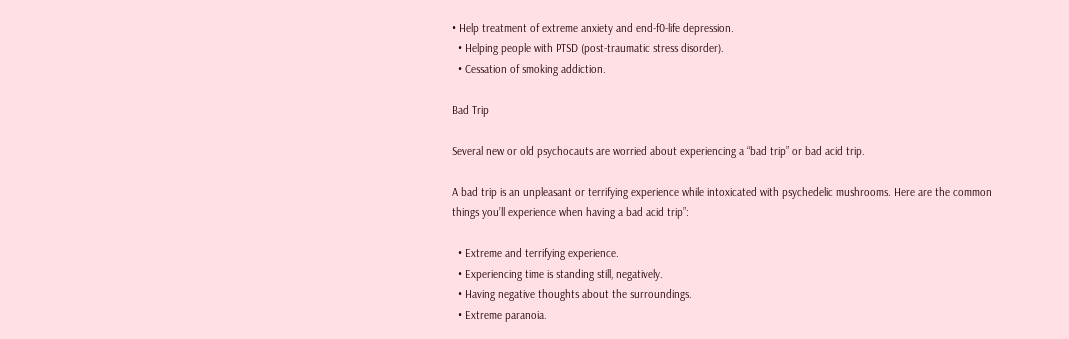• Help treatment of extreme anxiety and end-f0-life depression.
  • Helping people with PTSD (post-traumatic stress disorder).
  • Cessation of smoking addiction.

Bad Trip

Several new or old psychocauts are worried about experiencing a “bad trip” or bad acid trip.

A bad trip is an unpleasant or terrifying experience while intoxicated with psychedelic mushrooms. Here are the common things you’ll experience when having a bad acid trip”:

  • Extreme and terrifying experience.
  • Experiencing time is standing still, negatively.
  • Having negative thoughts about the surroundings.
  • Extreme paranoia.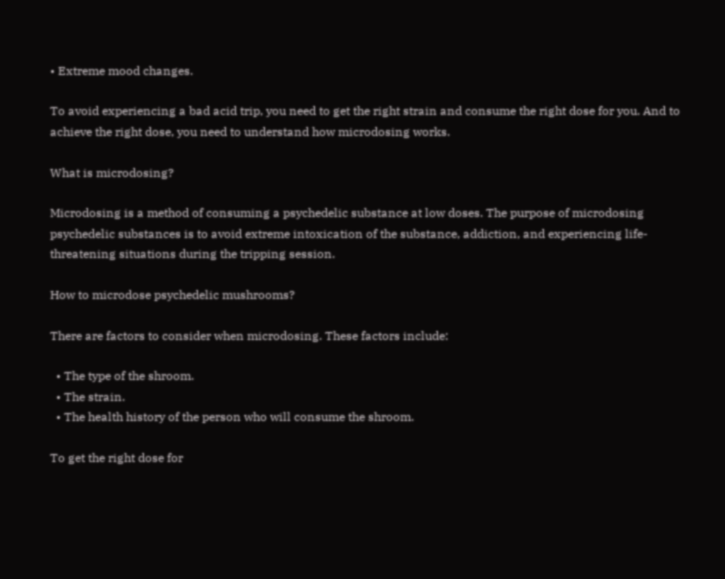• Extreme mood changes.

To avoid experiencing a bad acid trip, you need to get the right strain and consume the right dose for you. And to achieve the right dose, you need to understand how microdosing works.

What is microdosing?

Microdosing is a method of consuming a psychedelic substance at low doses. The purpose of microdosing psychedelic substances is to avoid extreme intoxication of the substance, addiction, and experiencing life-threatening situations during the tripping session.

How to microdose psychedelic mushrooms?

There are factors to consider when microdosing. These factors include:

  • The type of the shroom.
  • The strain.
  • The health history of the person who will consume the shroom.

To get the right dose for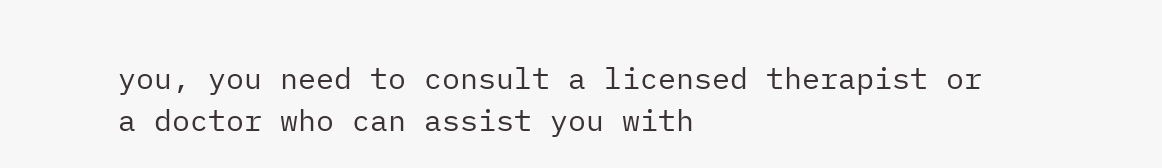you, you need to consult a licensed therapist or a doctor who can assist you with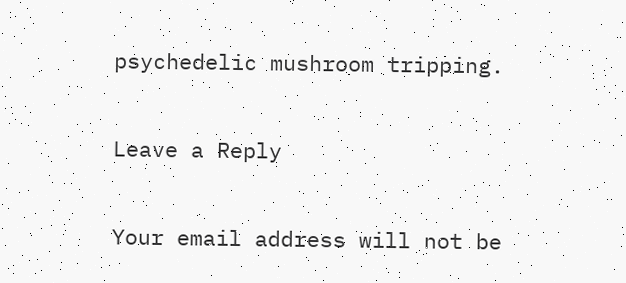psychedelic mushroom tripping.

Leave a Reply

Your email address will not be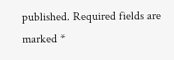published. Required fields are marked *